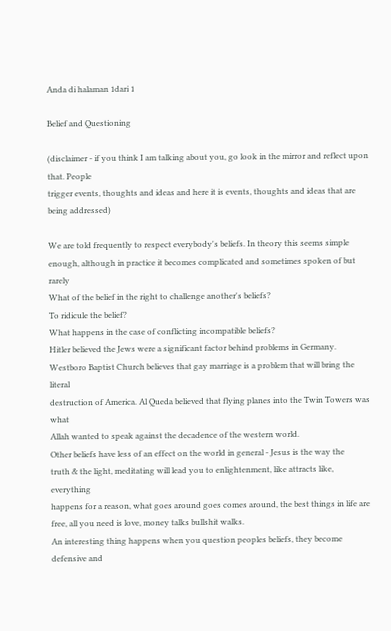Anda di halaman 1dari 1

Belief and Questioning

(disclaimer - if you think I am talking about you, go look in the mirror and reflect upon that. People
trigger events, thoughts and ideas and here it is events, thoughts and ideas that are being addressed)

We are told frequently to respect everybody's beliefs. In theory this seems simple
enough, although in practice it becomes complicated and sometimes spoken of but rarely
What of the belief in the right to challenge another's beliefs?
To ridicule the belief?
What happens in the case of conflicting incompatible beliefs?
Hitler believed the Jews were a significant factor behind problems in Germany.
Westboro Baptist Church believes that gay marriage is a problem that will bring the literal
destruction of America. Al Queda believed that flying planes into the Twin Towers was what
Allah wanted to speak against the decadence of the western world.
Other beliefs have less of an effect on the world in general - Jesus is the way the
truth & the light, meditating will lead you to enlightenment, like attracts like, everything
happens for a reason, what goes around goes comes around, the best things in life are
free, all you need is love, money talks bullshit walks.
An interesting thing happens when you question peoples beliefs, they become
defensive and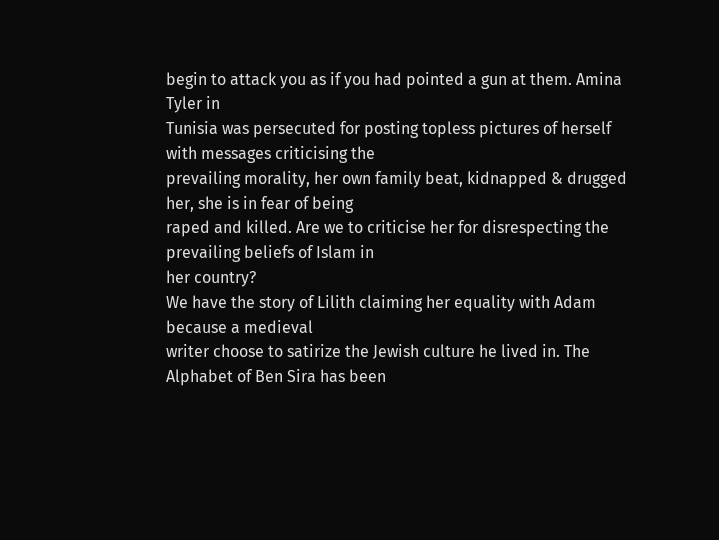begin to attack you as if you had pointed a gun at them. Amina Tyler in
Tunisia was persecuted for posting topless pictures of herself with messages criticising the
prevailing morality, her own family beat, kidnapped & drugged her, she is in fear of being
raped and killed. Are we to criticise her for disrespecting the prevailing beliefs of Islam in
her country?
We have the story of Lilith claiming her equality with Adam because a medieval
writer choose to satirize the Jewish culture he lived in. The Alphabet of Ben Sira has been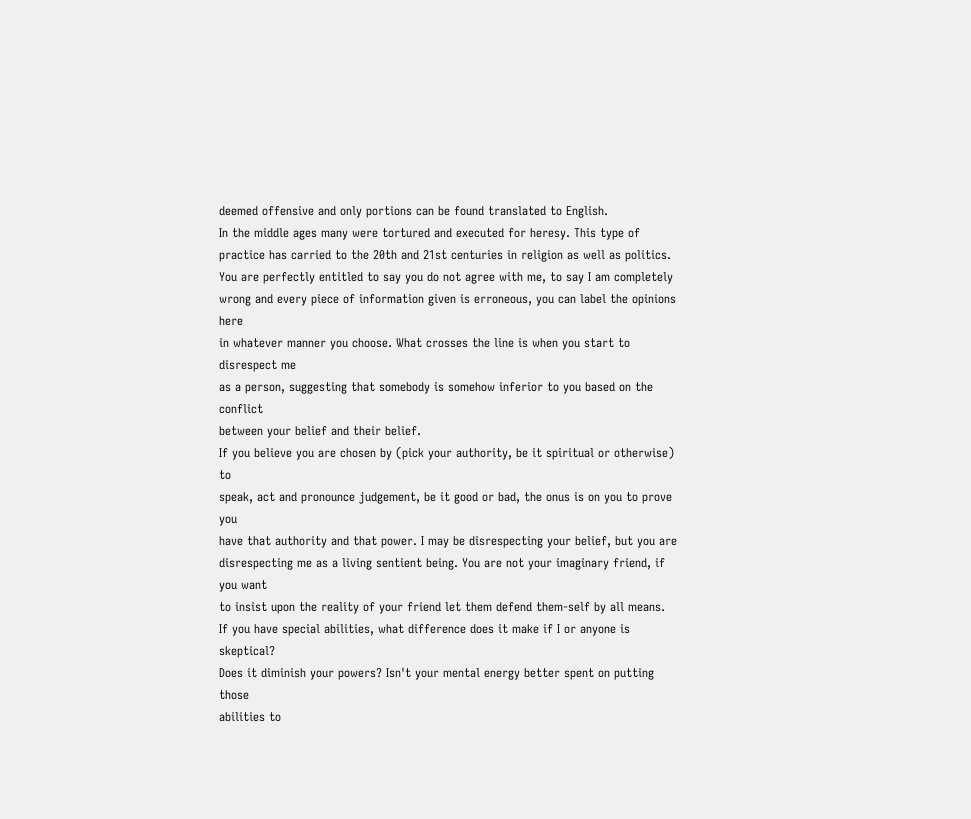deemed offensive and only portions can be found translated to English.
In the middle ages many were tortured and executed for heresy. This type of
practice has carried to the 20th and 21st centuries in religion as well as politics.
You are perfectly entitled to say you do not agree with me, to say I am completely
wrong and every piece of information given is erroneous, you can label the opinions here
in whatever manner you choose. What crosses the line is when you start to disrespect me
as a person, suggesting that somebody is somehow inferior to you based on the conflict
between your belief and their belief.
If you believe you are chosen by (pick your authority, be it spiritual or otherwise) to
speak, act and pronounce judgement, be it good or bad, the onus is on you to prove you
have that authority and that power. I may be disrespecting your belief, but you are
disrespecting me as a living sentient being. You are not your imaginary friend, if you want
to insist upon the reality of your friend let them defend them-self by all means.
If you have special abilities, what difference does it make if I or anyone is skeptical?
Does it diminish your powers? Isn't your mental energy better spent on putting those
abilities to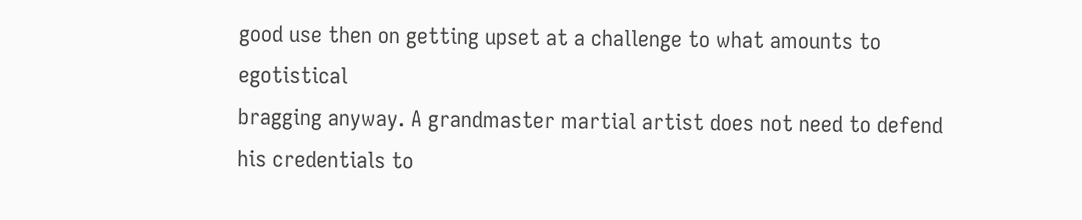good use then on getting upset at a challenge to what amounts to egotistical
bragging anyway. A grandmaster martial artist does not need to defend his credentials to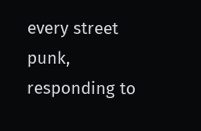every street punk, responding to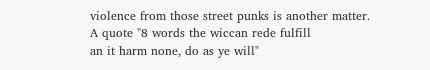violence from those street punks is another matter.
A quote "8 words the wiccan rede fulfill
an it harm none, do as ye will"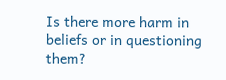Is there more harm in beliefs or in questioning them?